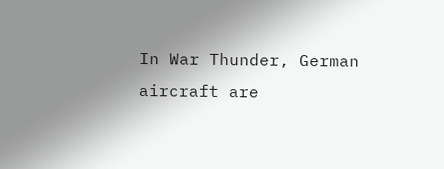In War Thunder, German aircraft are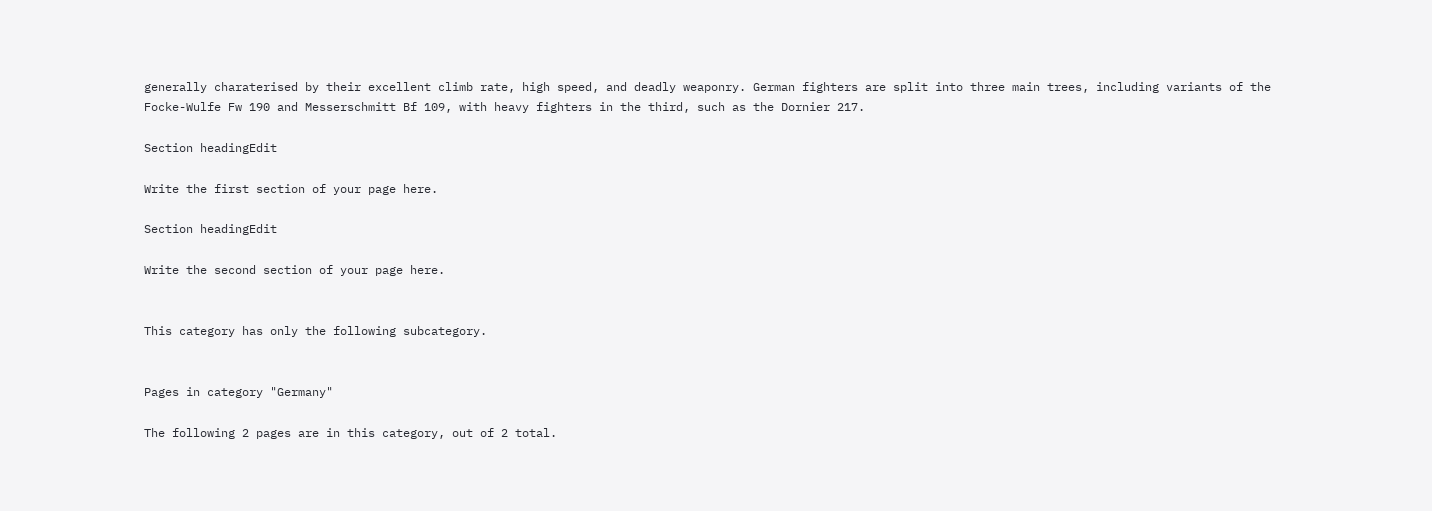generally charaterised by their excellent climb rate, high speed, and deadly weaponry. German fighters are split into three main trees, including variants of the Focke-Wulfe Fw 190 and Messerschmitt Bf 109, with heavy fighters in the third, such as the Dornier 217.

Section headingEdit

Write the first section of your page here.

Section headingEdit

Write the second section of your page here.


This category has only the following subcategory.


Pages in category "Germany"

The following 2 pages are in this category, out of 2 total.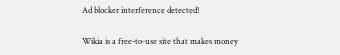Ad blocker interference detected!

Wikia is a free-to-use site that makes money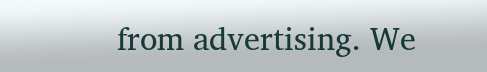from advertising. We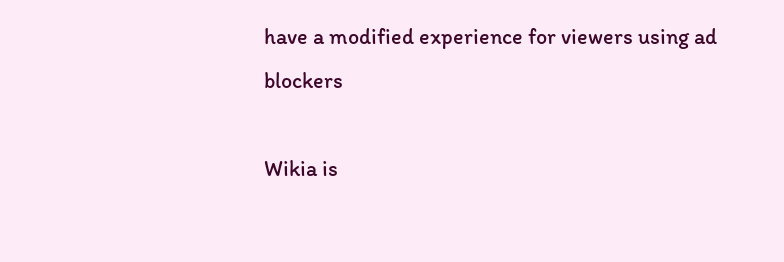have a modified experience for viewers using ad blockers

Wikia is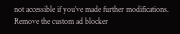not accessible if you’ve made further modifications. Remove the custom ad blocker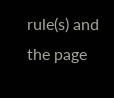rule(s) and the page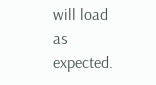will load as expected.